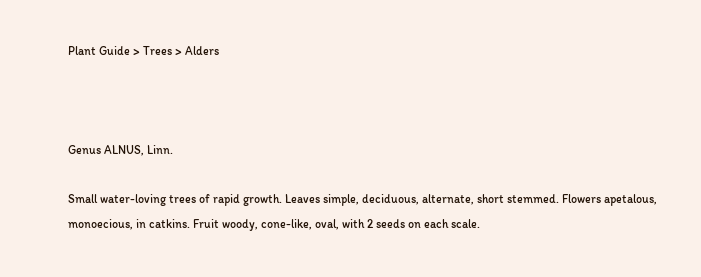Plant Guide > Trees > Alders



Genus ALNUS, Linn.

Small water-loving trees of rapid growth. Leaves simple, deciduous, alternate, short stemmed. Flowers apetalous, monoecious, in catkins. Fruit woody, cone-like, oval, with 2 seeds on each scale.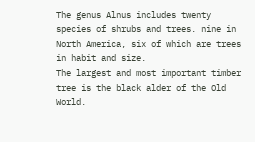The genus Alnus includes twenty species of shrubs and trees. nine in North America, six of which are trees in habit and size.
The largest and most important timber tree is the black alder of the Old World.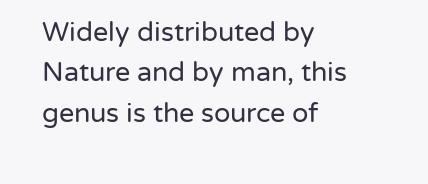Widely distributed by Nature and by man, this genus is the source of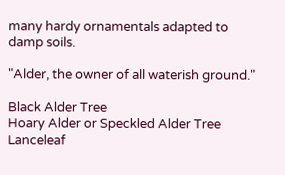many hardy ornamentals adapted to damp soils.

"Alder, the owner of all waterish ground."

Black Alder Tree
Hoary Alder or Speckled Alder Tree
Lanceleaf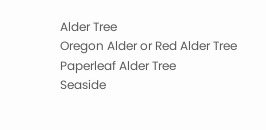Alder Tree
Oregon Alder or Red Alder Tree
Paperleaf Alder Tree
Seaside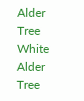Alder Tree
White Alder Tree